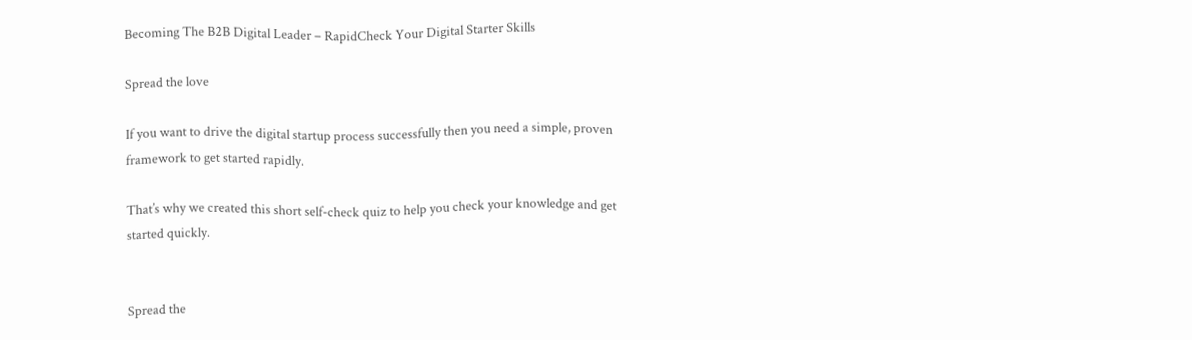Becoming The B2B Digital Leader – RapidCheck Your Digital Starter Skills

Spread the love

If you want to drive the digital startup process successfully then you need a simple, proven framework to get started rapidly.

That’s why we created this short self-check quiz to help you check your knowledge and get started quickly.


Spread the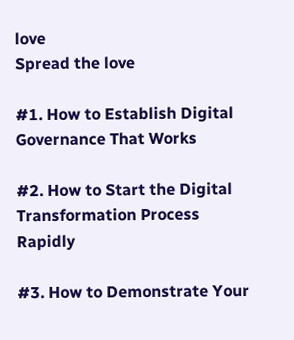love
Spread the love

#1. How to Establish Digital Governance That Works

#2. How to Start the Digital Transformation Process Rapidly

#3. How to Demonstrate Your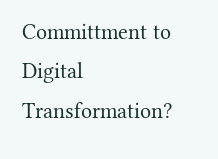Committment to Digital Transformation?